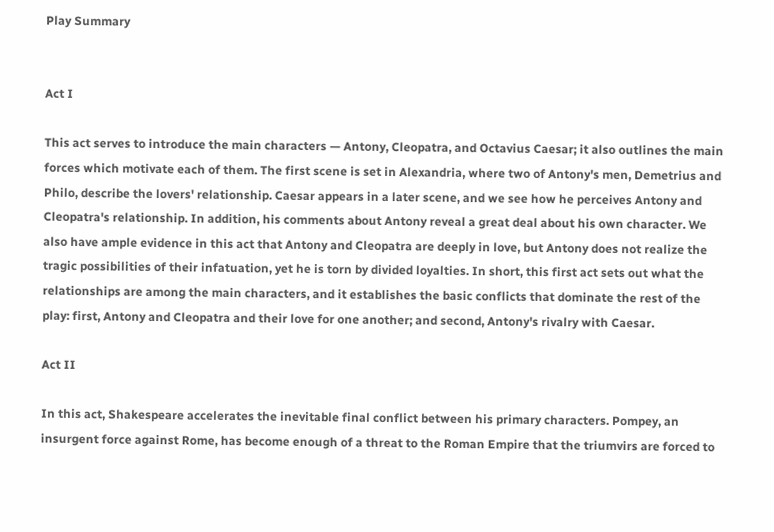Play Summary


Act I

This act serves to introduce the main characters — Antony, Cleopatra, and Octavius Caesar; it also outlines the main forces which motivate each of them. The first scene is set in Alexandria, where two of Antony's men, Demetrius and Philo, describe the lovers' relationship. Caesar appears in a later scene, and we see how he perceives Antony and Cleopatra's relationship. In addition, his comments about Antony reveal a great deal about his own character. We also have ample evidence in this act that Antony and Cleopatra are deeply in love, but Antony does not realize the tragic possibilities of their infatuation, yet he is torn by divided loyalties. In short, this first act sets out what the relationships are among the main characters, and it establishes the basic conflicts that dominate the rest of the play: first, Antony and Cleopatra and their love for one another; and second, Antony's rivalry with Caesar.

Act II

In this act, Shakespeare accelerates the inevitable final conflict between his primary characters. Pompey, an insurgent force against Rome, has become enough of a threat to the Roman Empire that the triumvirs are forced to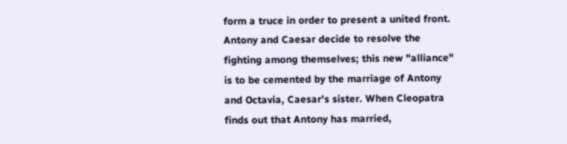form a truce in order to present a united front. Antony and Caesar decide to resolve the fighting among themselves; this new "alliance" is to be cemented by the marriage of Antony and Octavia, Caesar's sister. When Cleopatra finds out that Antony has married,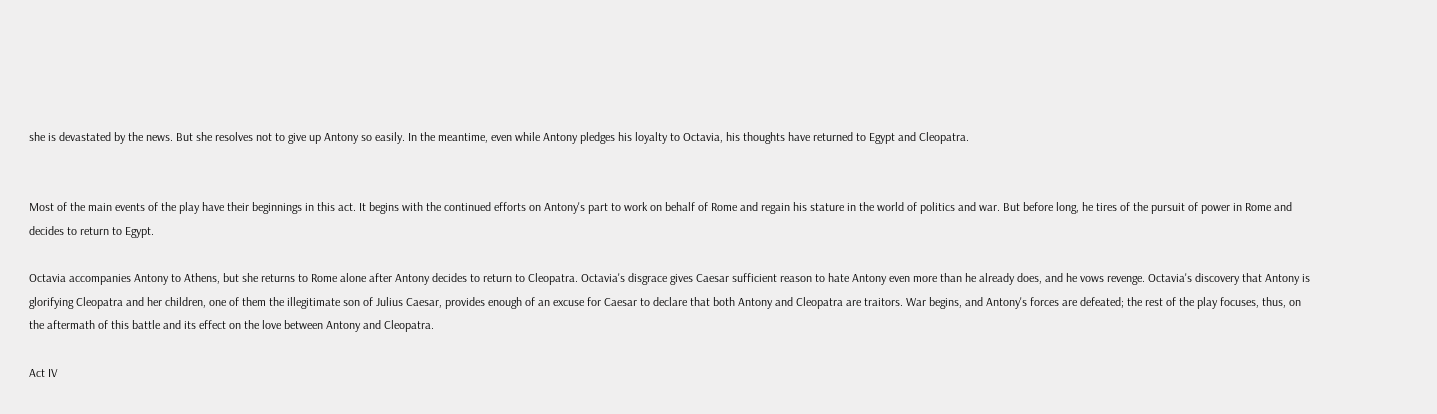she is devastated by the news. But she resolves not to give up Antony so easily. In the meantime, even while Antony pledges his loyalty to Octavia, his thoughts have returned to Egypt and Cleopatra.


Most of the main events of the play have their beginnings in this act. It begins with the continued efforts on Antony's part to work on behalf of Rome and regain his stature in the world of politics and war. But before long, he tires of the pursuit of power in Rome and decides to return to Egypt.

Octavia accompanies Antony to Athens, but she returns to Rome alone after Antony decides to return to Cleopatra. Octavia's disgrace gives Caesar sufficient reason to hate Antony even more than he already does, and he vows revenge. Octavia's discovery that Antony is glorifying Cleopatra and her children, one of them the illegitimate son of Julius Caesar, provides enough of an excuse for Caesar to declare that both Antony and Cleopatra are traitors. War begins, and Antony's forces are defeated; the rest of the play focuses, thus, on the aftermath of this battle and its effect on the love between Antony and Cleopatra.

Act IV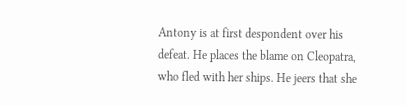Antony is at first despondent over his defeat. He places the blame on Cleopatra, who fled with her ships. He jeers that she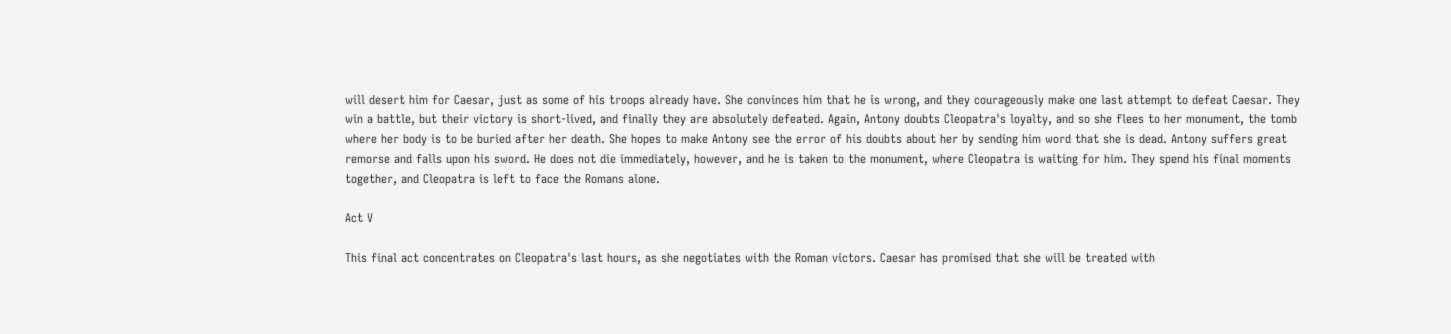will desert him for Caesar, just as some of his troops already have. She convinces him that he is wrong, and they courageously make one last attempt to defeat Caesar. They win a battle, but their victory is short-lived, and finally they are absolutely defeated. Again, Antony doubts Cleopatra's loyalty, and so she flees to her monument, the tomb where her body is to be buried after her death. She hopes to make Antony see the error of his doubts about her by sending him word that she is dead. Antony suffers great remorse and falls upon his sword. He does not die immediately, however, and he is taken to the monument, where Cleopatra is waiting for him. They spend his final moments together, and Cleopatra is left to face the Romans alone.

Act V

This final act concentrates on Cleopatra's last hours, as she negotiates with the Roman victors. Caesar has promised that she will be treated with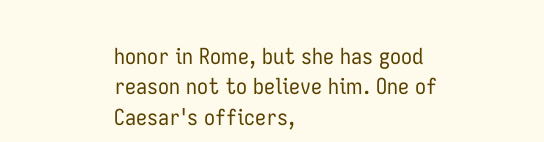honor in Rome, but she has good reason not to believe him. One of Caesar's officers,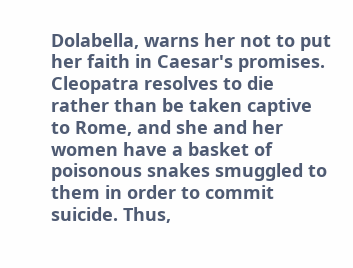Dolabella, warns her not to put her faith in Caesar's promises. Cleopatra resolves to die rather than be taken captive to Rome, and she and her women have a basket of poisonous snakes smuggled to them in order to commit suicide. Thus,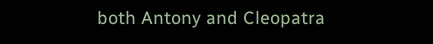both Antony and Cleopatra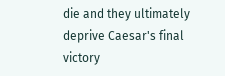die and they ultimately deprive Caesar's final victory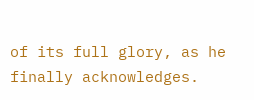of its full glory, as he finally acknowledges.